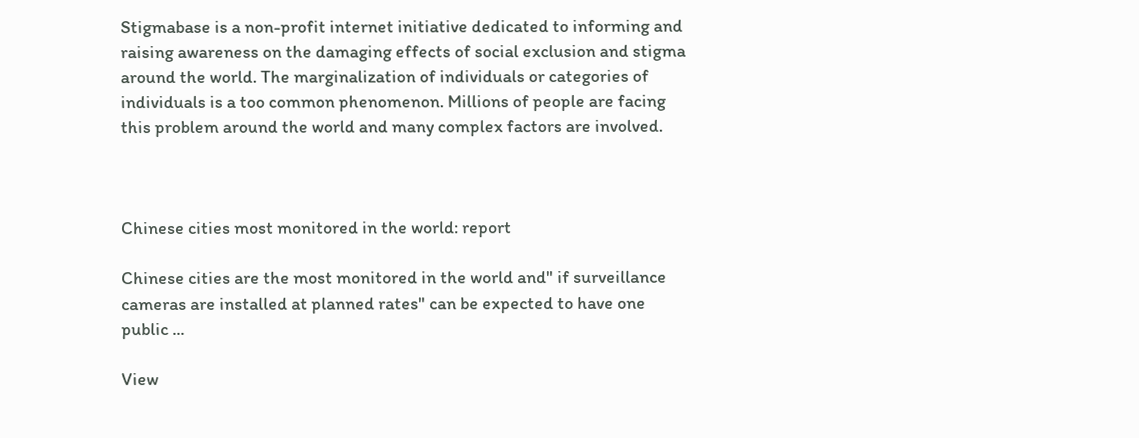Stigmabase is a non-profit internet initiative dedicated to informing and raising awareness on the damaging effects of social exclusion and stigma around the world. The marginalization of individuals or categories of individuals is a too common phenomenon. Millions of people are facing this problem around the world and many complex factors are involved.



Chinese cities most monitored in the world: report

Chinese cities are the most monitored in the world and" if surveillance cameras are installed at planned rates" can be expected to have one public ...

View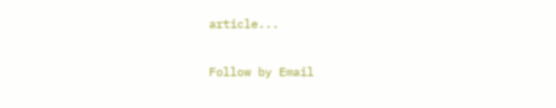article...

Follow by Email